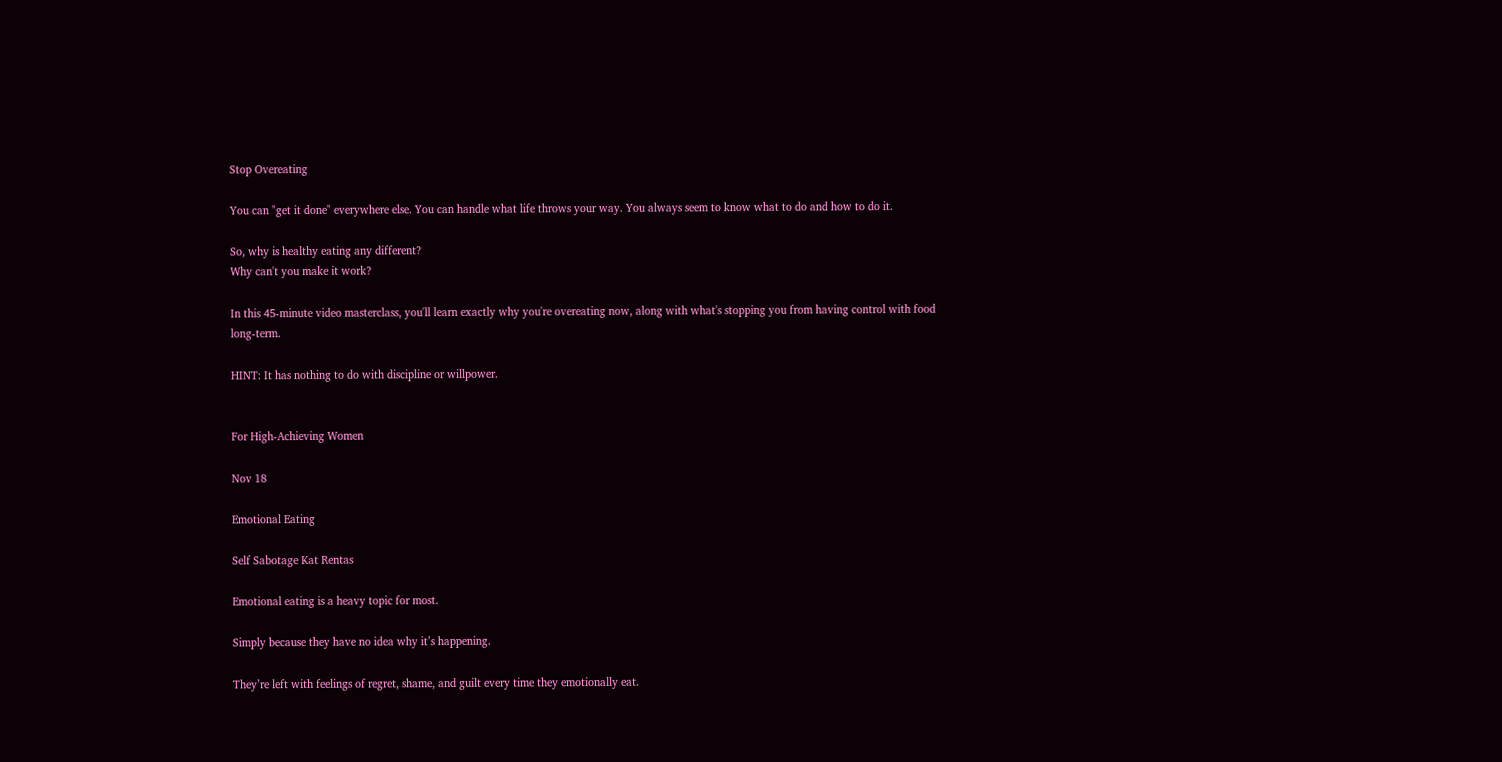Stop Overeating

You can "get it done" everywhere else. You can handle what life throws your way. You always seem to know what to do and how to do it.

So, why is healthy eating any different?
Why can't you make it work?

In this 45-minute video masterclass, you'll learn exactly why you're overeating now, along with what's stopping you from having control with food long-term.

HINT: It has nothing to do with discipline or willpower.


For High-Achieving Women

Nov 18

Emotional Eating

Self Sabotage Kat Rentas

Emotional eating is a heavy topic for most.

Simply because they have no idea why it’s happening.

They’re left with feelings of regret, shame, and guilt every time they emotionally eat.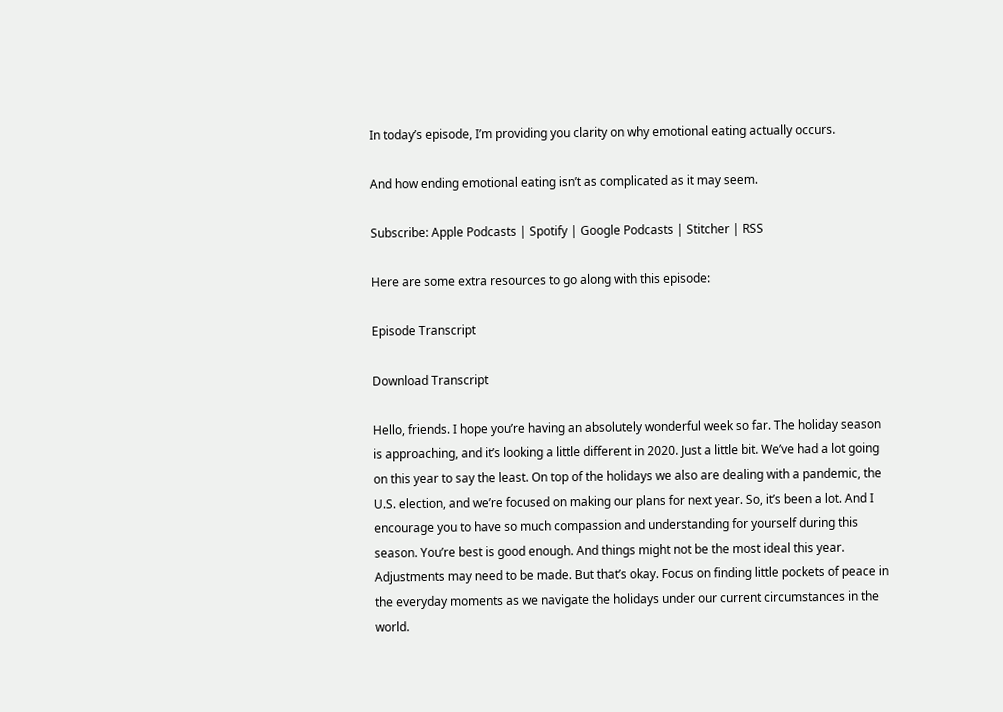In today’s episode, I’m providing you clarity on why emotional eating actually occurs.

And how ending emotional eating isn’t as complicated as it may seem.

Subscribe: Apple Podcasts | Spotify | Google Podcasts | Stitcher | RSS

Here are some extra resources to go along with this episode:

Episode Transcript

Download Transcript

Hello, friends. I hope you’re having an absolutely wonderful week so far. The holiday season is approaching, and it’s looking a little different in 2020. Just a little bit. We’ve had a lot going on this year to say the least. On top of the holidays we also are dealing with a pandemic, the U.S. election, and we’re focused on making our plans for next year. So, it’s been a lot. And I encourage you to have so much compassion and understanding for yourself during this season. You’re best is good enough. And things might not be the most ideal this year. Adjustments may need to be made. But that’s okay. Focus on finding little pockets of peace in the everyday moments as we navigate the holidays under our current circumstances in the world.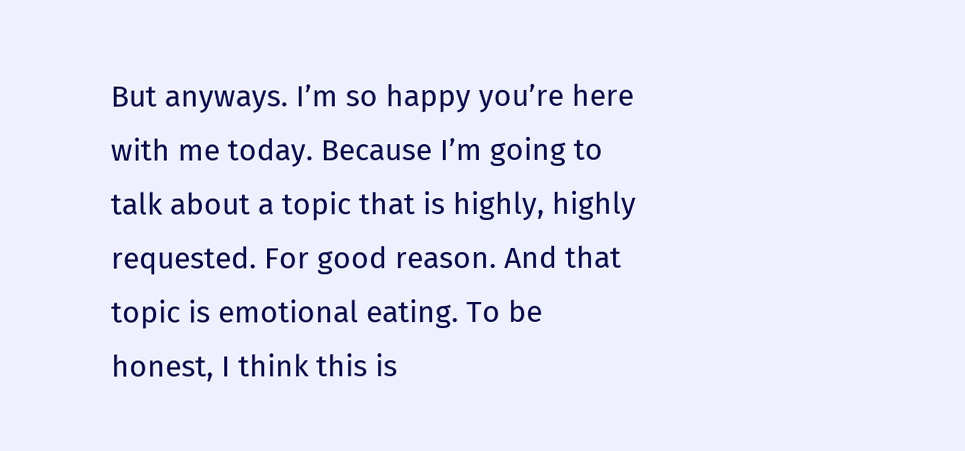But anyways. I’m so happy you’re here with me today. Because I’m going to talk about a topic that is highly, highly requested. For good reason. And that topic is emotional eating. To be honest, I think this is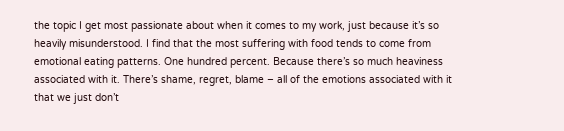the topic I get most passionate about when it comes to my work, just because it’s so heavily misunderstood. I find that the most suffering with food tends to come from emotional eating patterns. One hundred percent. Because there’s so much heaviness associated with it. There’s shame, regret, blame – all of the emotions associated with it that we just don’t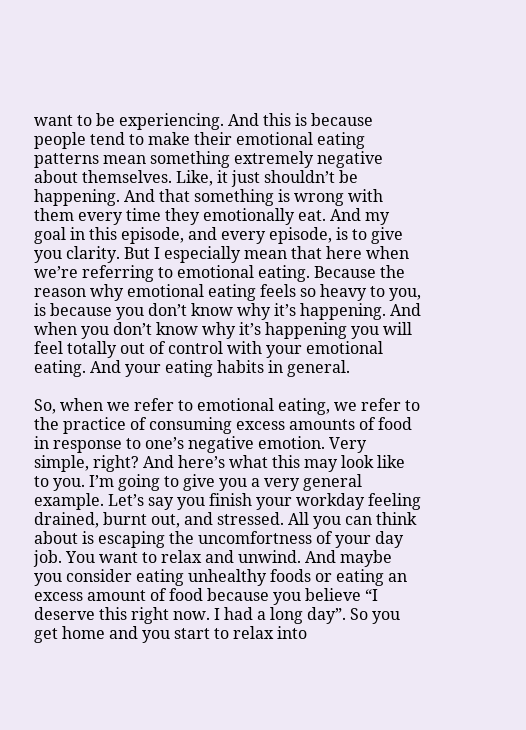want to be experiencing. And this is because people tend to make their emotional eating patterns mean something extremely negative about themselves. Like, it just shouldn’t be happening. And that something is wrong with them every time they emotionally eat. And my goal in this episode, and every episode, is to give you clarity. But I especially mean that here when we’re referring to emotional eating. Because the reason why emotional eating feels so heavy to you, is because you don’t know why it’s happening. And when you don’t know why it’s happening you will feel totally out of control with your emotional eating. And your eating habits in general.

So, when we refer to emotional eating, we refer to the practice of consuming excess amounts of food in response to one’s negative emotion. Very simple, right? And here’s what this may look like to you. I’m going to give you a very general example. Let’s say you finish your workday feeling drained, burnt out, and stressed. All you can think about is escaping the uncomfortness of your day job. You want to relax and unwind. And maybe you consider eating unhealthy foods or eating an excess amount of food because you believe “I deserve this right now. I had a long day”. So you get home and you start to relax into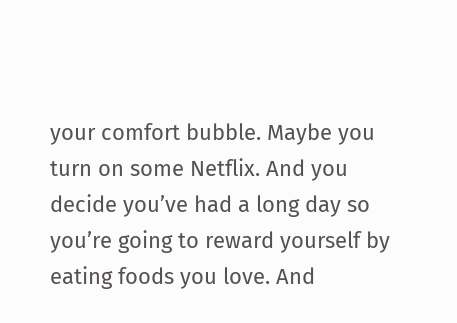your comfort bubble. Maybe you turn on some Netflix. And you decide you’ve had a long day so you’re going to reward yourself by eating foods you love. And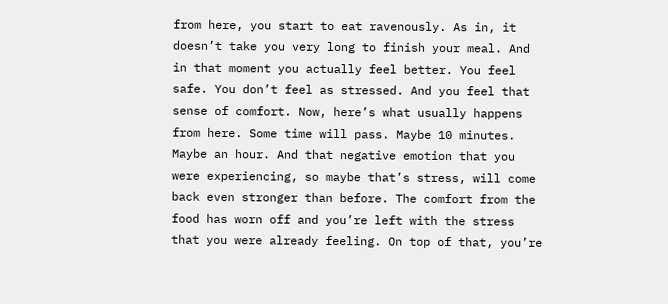from here, you start to eat ravenously. As in, it doesn’t take you very long to finish your meal. And in that moment you actually feel better. You feel safe. You don’t feel as stressed. And you feel that sense of comfort. Now, here’s what usually happens from here. Some time will pass. Maybe 10 minutes. Maybe an hour. And that negative emotion that you were experiencing, so maybe that’s stress, will come back even stronger than before. The comfort from the food has worn off and you’re left with the stress that you were already feeling. On top of that, you’re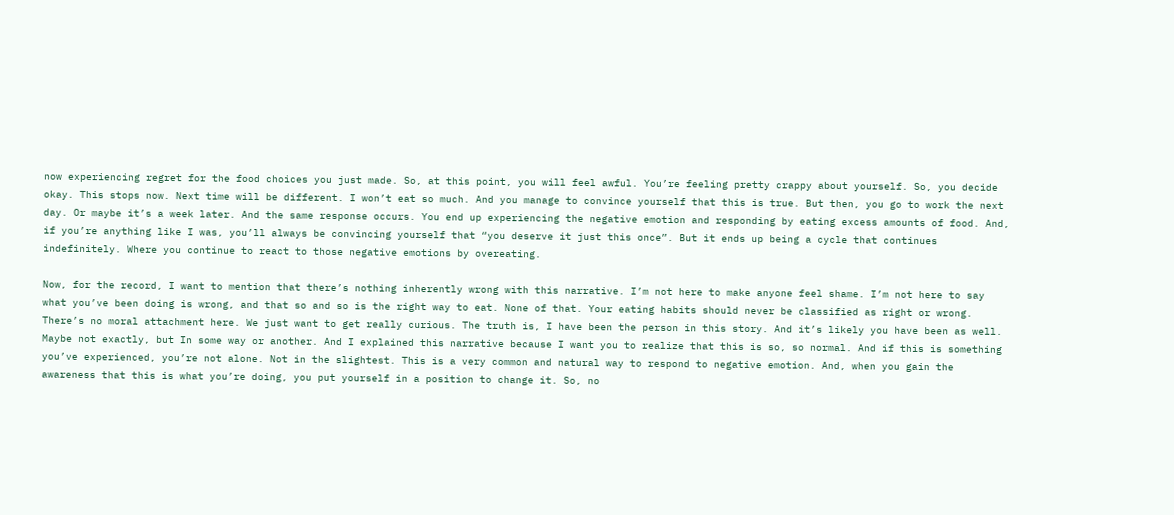now experiencing regret for the food choices you just made. So, at this point, you will feel awful. You’re feeling pretty crappy about yourself. So, you decide okay. This stops now. Next time will be different. I won’t eat so much. And you manage to convince yourself that this is true. But then, you go to work the next day. Or maybe it’s a week later. And the same response occurs. You end up experiencing the negative emotion and responding by eating excess amounts of food. And, if you’re anything like I was, you’ll always be convincing yourself that “you deserve it just this once”. But it ends up being a cycle that continues indefinitely. Where you continue to react to those negative emotions by overeating.

Now, for the record, I want to mention that there’s nothing inherently wrong with this narrative. I’m not here to make anyone feel shame. I’m not here to say what you’ve been doing is wrong, and that so and so is the right way to eat. None of that. Your eating habits should never be classified as right or wrong. There’s no moral attachment here. We just want to get really curious. The truth is, I have been the person in this story. And it’s likely you have been as well. Maybe not exactly, but In some way or another. And I explained this narrative because I want you to realize that this is so, so normal. And if this is something you’ve experienced, you’re not alone. Not in the slightest. This is a very common and natural way to respond to negative emotion. And, when you gain the awareness that this is what you’re doing, you put yourself in a position to change it. So, no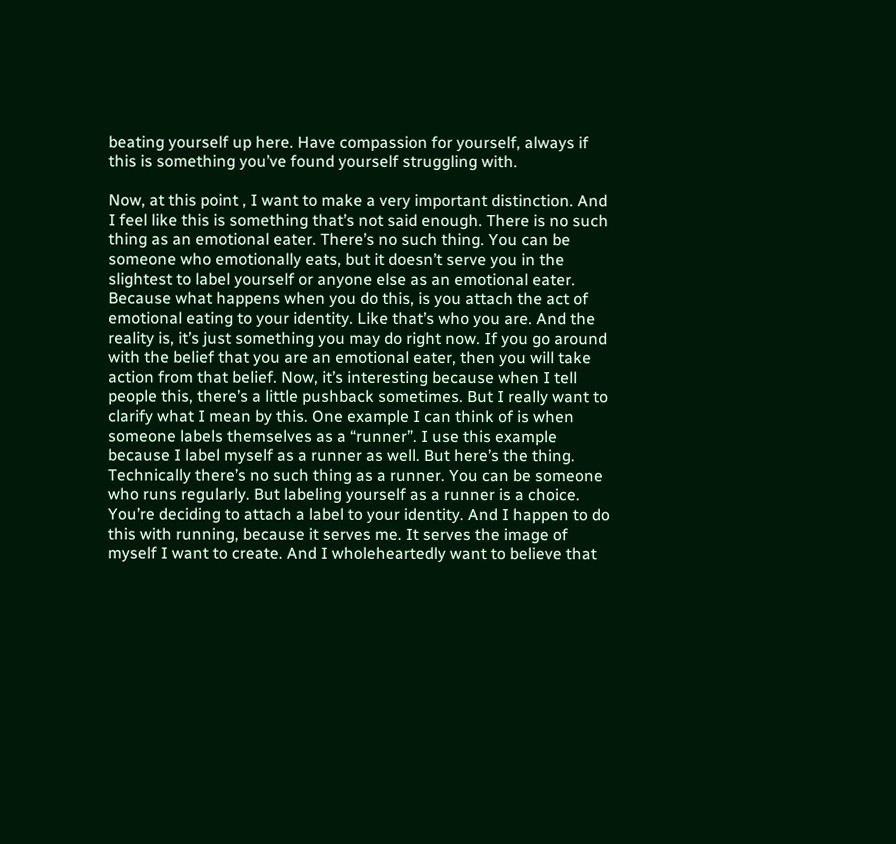beating yourself up here. Have compassion for yourself, always if this is something you’ve found yourself struggling with.

Now, at this point , I want to make a very important distinction. And I feel like this is something that’s not said enough. There is no such thing as an emotional eater. There’s no such thing. You can be someone who emotionally eats, but it doesn’t serve you in the slightest to label yourself or anyone else as an emotional eater. Because what happens when you do this, is you attach the act of emotional eating to your identity. Like that’s who you are. And the reality is, it’s just something you may do right now. If you go around with the belief that you are an emotional eater, then you will take action from that belief. Now, it’s interesting because when I tell people this, there’s a little pushback sometimes. But I really want to clarify what I mean by this. One example I can think of is when someone labels themselves as a “runner”. I use this example because I label myself as a runner as well. But here’s the thing. Technically there’s no such thing as a runner. You can be someone who runs regularly. But labeling yourself as a runner is a choice. You’re deciding to attach a label to your identity. And I happen to do this with running, because it serves me. It serves the image of myself I want to create. And I wholeheartedly want to believe that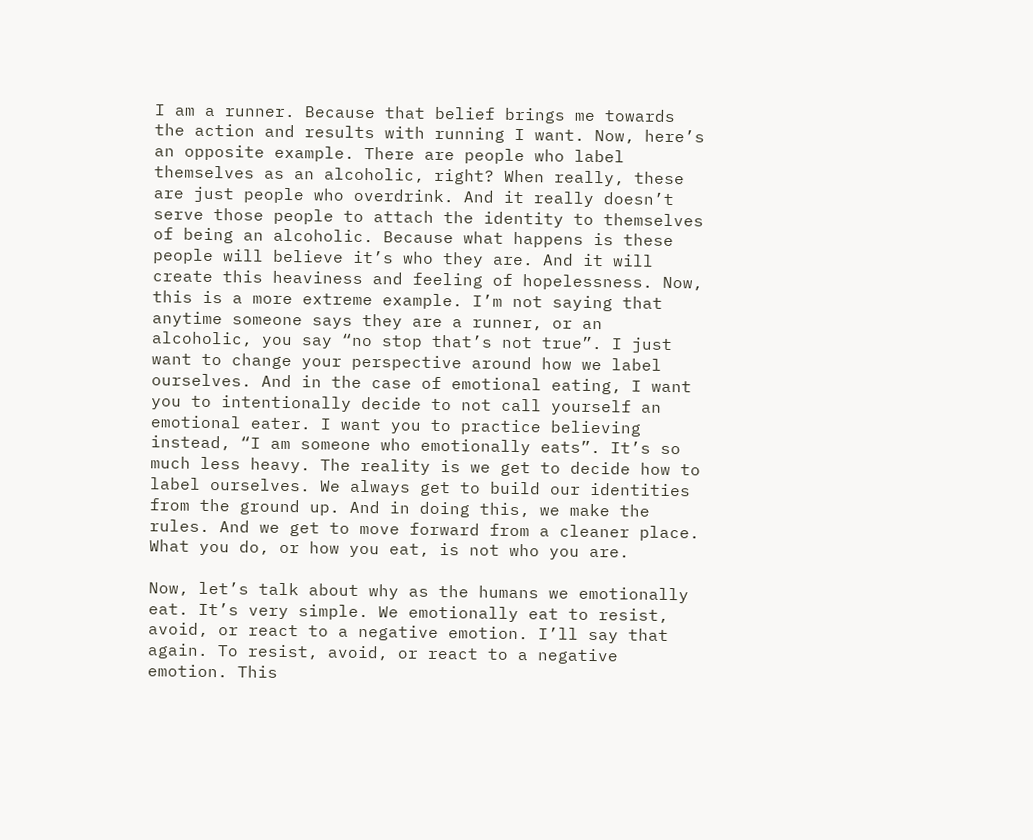I am a runner. Because that belief brings me towards the action and results with running I want. Now, here’s an opposite example. There are people who label themselves as an alcoholic, right? When really, these are just people who overdrink. And it really doesn’t serve those people to attach the identity to themselves of being an alcoholic. Because what happens is these people will believe it’s who they are. And it will create this heaviness and feeling of hopelessness. Now, this is a more extreme example. I’m not saying that anytime someone says they are a runner, or an alcoholic, you say “no stop that’s not true”. I just want to change your perspective around how we label ourselves. And in the case of emotional eating, I want you to intentionally decide to not call yourself an emotional eater. I want you to practice believing instead, “I am someone who emotionally eats”. It’s so much less heavy. The reality is we get to decide how to label ourselves. We always get to build our identities from the ground up. And in doing this, we make the rules. And we get to move forward from a cleaner place. What you do, or how you eat, is not who you are.

Now, let’s talk about why as the humans we emotionally eat. It’s very simple. We emotionally eat to resist, avoid, or react to a negative emotion. I’ll say that again. To resist, avoid, or react to a negative emotion. This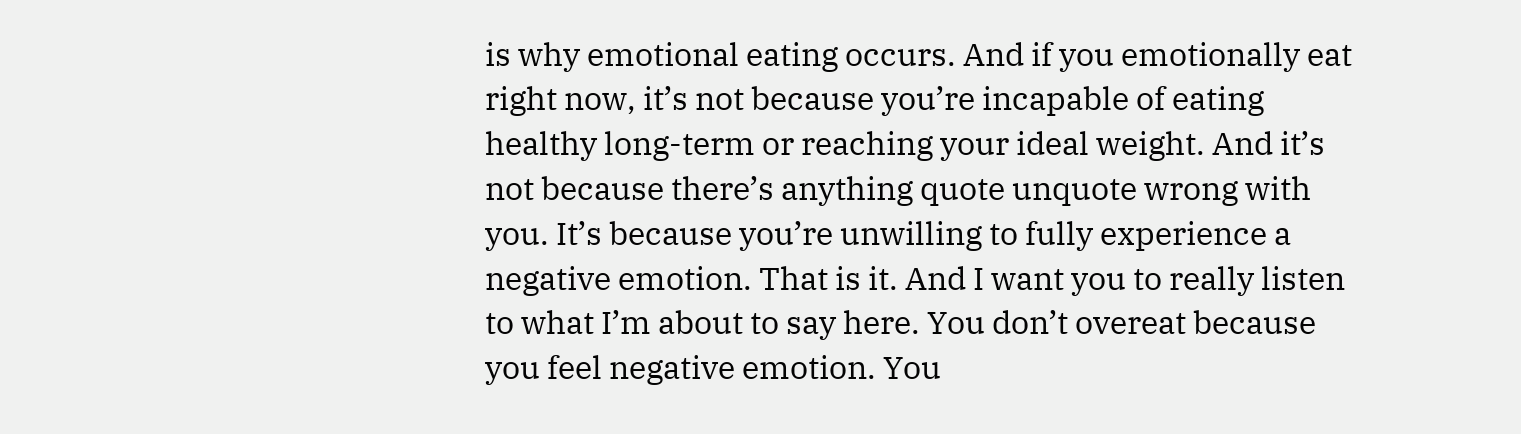is why emotional eating occurs. And if you emotionally eat right now, it’s not because you’re incapable of eating healthy long-term or reaching your ideal weight. And it’s not because there’s anything quote unquote wrong with you. It’s because you’re unwilling to fully experience a negative emotion. That is it. And I want you to really listen to what I’m about to say here. You don’t overeat because you feel negative emotion. You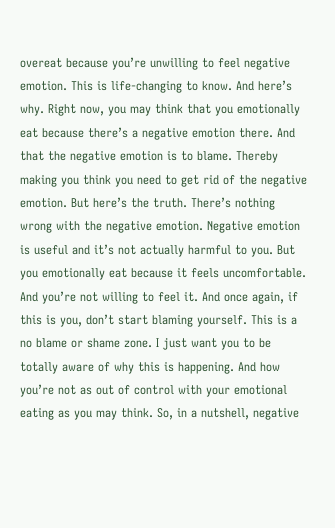overeat because you’re unwilling to feel negative emotion. This is life-changing to know. And here’s why. Right now, you may think that you emotionally eat because there’s a negative emotion there. And that the negative emotion is to blame. Thereby making you think you need to get rid of the negative emotion. But here’s the truth. There’s nothing wrong with the negative emotion. Negative emotion is useful and it’s not actually harmful to you. But you emotionally eat because it feels uncomfortable. And you’re not willing to feel it. And once again, if this is you, don’t start blaming yourself. This is a no blame or shame zone. I just want you to be totally aware of why this is happening. And how you’re not as out of control with your emotional eating as you may think. So, in a nutshell, negative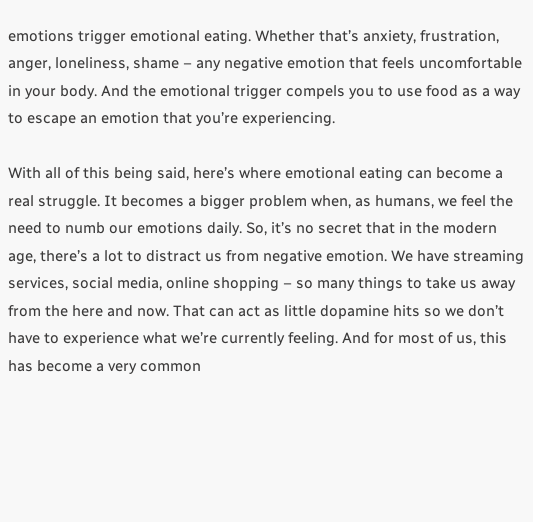emotions trigger emotional eating. Whether that’s anxiety, frustration, anger, loneliness, shame – any negative emotion that feels uncomfortable in your body. And the emotional trigger compels you to use food as a way to escape an emotion that you’re experiencing.

With all of this being said, here’s where emotional eating can become a real struggle. It becomes a bigger problem when, as humans, we feel the need to numb our emotions daily. So, it’s no secret that in the modern age, there’s a lot to distract us from negative emotion. We have streaming services, social media, online shopping – so many things to take us away from the here and now. That can act as little dopamine hits so we don’t have to experience what we’re currently feeling. And for most of us, this has become a very common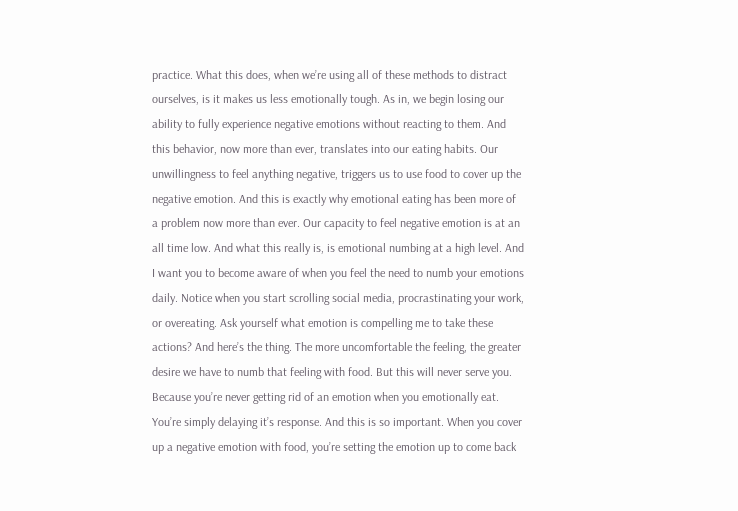practice. What this does, when we’re using all of these methods to distract ourselves, is it makes us less emotionally tough. As in, we begin losing our ability to fully experience negative emotions without reacting to them. And this behavior, now more than ever, translates into our eating habits. Our unwillingness to feel anything negative, triggers us to use food to cover up the negative emotion. And this is exactly why emotional eating has been more of a problem now more than ever. Our capacity to feel negative emotion is at an all time low. And what this really is, is emotional numbing at a high level. And I want you to become aware of when you feel the need to numb your emotions daily. Notice when you start scrolling social media, procrastinating your work, or overeating. Ask yourself what emotion is compelling me to take these actions? And here’s the thing. The more uncomfortable the feeling, the greater desire we have to numb that feeling with food. But this will never serve you. Because you’re never getting rid of an emotion when you emotionally eat. You’re simply delaying it’s response. And this is so important. When you cover up a negative emotion with food, you’re setting the emotion up to come back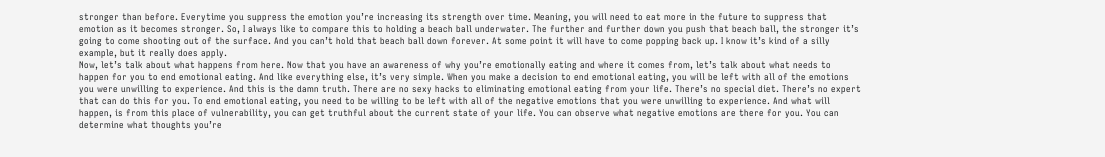stronger than before. Everytime you suppress the emotion you’re increasing its strength over time. Meaning, you will need to eat more in the future to suppress that emotion as it becomes stronger. So, I always like to compare this to holding a beach ball underwater. The further and further down you push that beach ball, the stronger it’s going to come shooting out of the surface. And you can’t hold that beach ball down forever. At some point it will have to come popping back up. I know it’s kind of a silly example, but it really does apply.
Now, let’s talk about what happens from here. Now that you have an awareness of why you’re emotionally eating and where it comes from, let’s talk about what needs to happen for you to end emotional eating. And like everything else, it’s very simple. When you make a decision to end emotional eating, you will be left with all of the emotions you were unwilling to experience. And this is the damn truth. There are no sexy hacks to eliminating emotional eating from your life. There’s no special diet. There’s no expert that can do this for you. To end emotional eating, you need to be willing to be left with all of the negative emotions that you were unwilling to experience. And what will happen, is from this place of vulnerability, you can get truthful about the current state of your life. You can observe what negative emotions are there for you. You can determine what thoughts you’re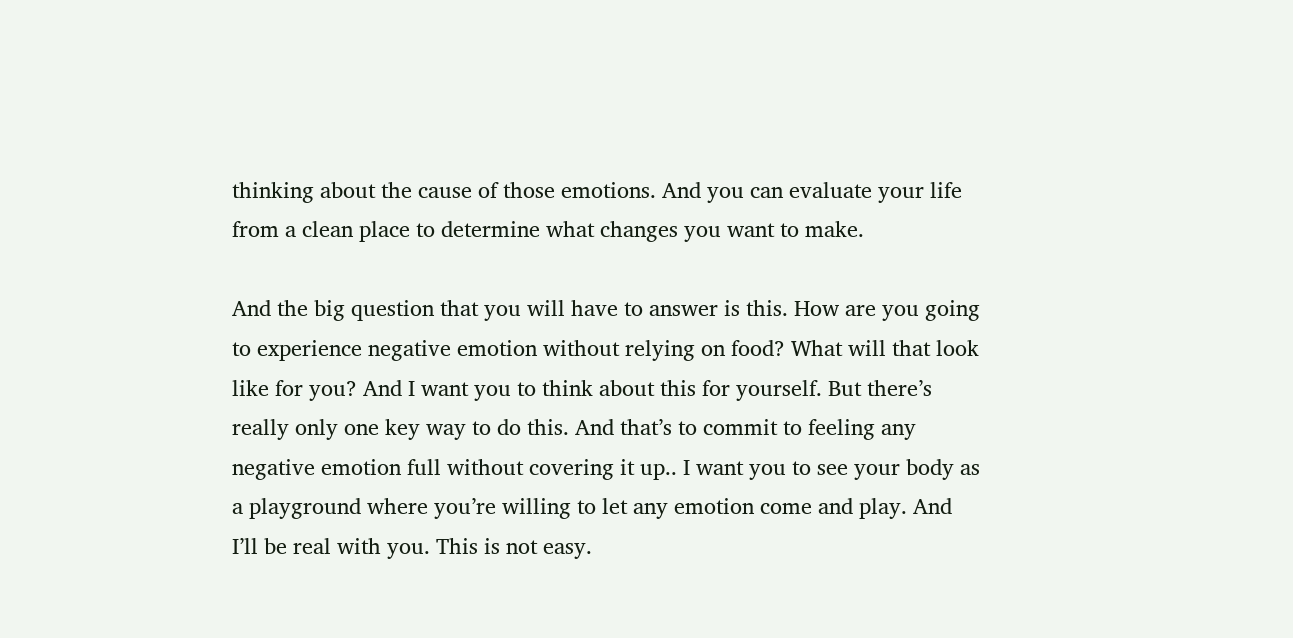thinking about the cause of those emotions. And you can evaluate your life from a clean place to determine what changes you want to make.

And the big question that you will have to answer is this. How are you going to experience negative emotion without relying on food? What will that look like for you? And I want you to think about this for yourself. But there’s really only one key way to do this. And that’s to commit to feeling any negative emotion full without covering it up.. I want you to see your body as a playground where you’re willing to let any emotion come and play. And I’ll be real with you. This is not easy.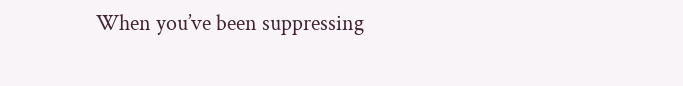When you’ve been suppressing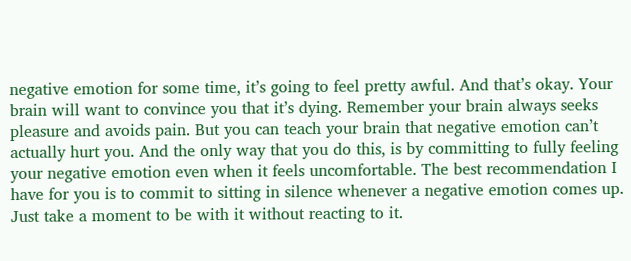negative emotion for some time, it’s going to feel pretty awful. And that’s okay. Your brain will want to convince you that it’s dying. Remember your brain always seeks pleasure and avoids pain. But you can teach your brain that negative emotion can’t actually hurt you. And the only way that you do this, is by committing to fully feeling your negative emotion even when it feels uncomfortable. The best recommendation I have for you is to commit to sitting in silence whenever a negative emotion comes up. Just take a moment to be with it without reacting to it.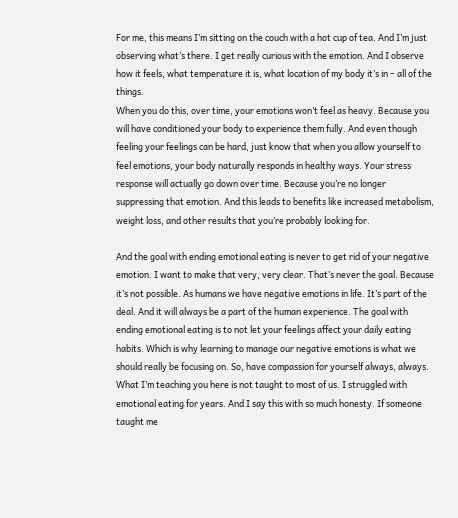For me, this means I’m sitting on the couch with a hot cup of tea. And I’m just observing what’s there. I get really curious with the emotion. And I observe how it feels, what temperature it is, what location of my body it’s in – all of the things.
When you do this, over time, your emotions won’t feel as heavy. Because you will have conditioned your body to experience them fully. And even though feeling your feelings can be hard, just know that when you allow yourself to feel emotions, your body naturally responds in healthy ways. Your stress response will actually go down over time. Because you’re no longer suppressing that emotion. And this leads to benefits like increased metabolism, weight loss, and other results that you’re probably looking for.

And the goal with ending emotional eating is never to get rid of your negative emotion. I want to make that very, very clear. That’s never the goal. Because it’s not possible. As humans we have negative emotions in life. It’s part of the deal. And it will always be a part of the human experience. The goal with ending emotional eating is to not let your feelings affect your daily eating habits. Which is why learning to manage our negative emotions is what we should really be focusing on. So, have compassion for yourself always, always. What I’m teaching you here is not taught to most of us. I struggled with emotional eating for years. And I say this with so much honesty. If someone taught me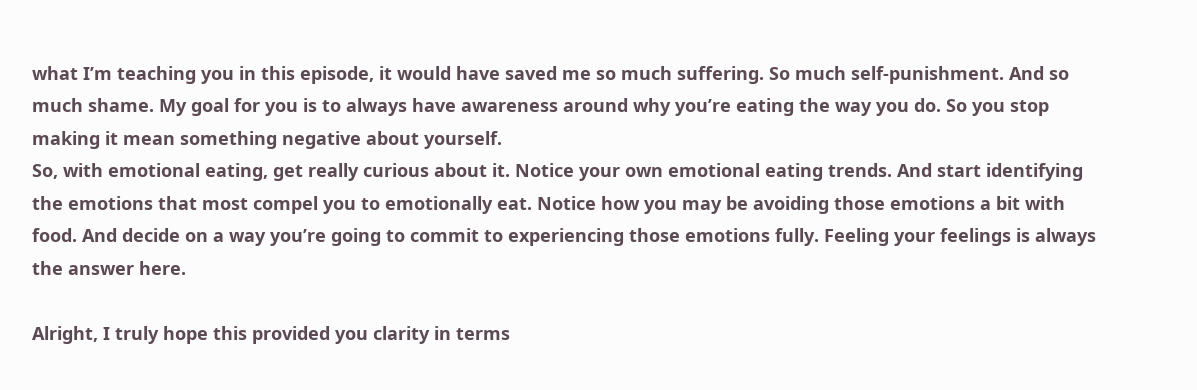what I’m teaching you in this episode, it would have saved me so much suffering. So much self-punishment. And so much shame. My goal for you is to always have awareness around why you’re eating the way you do. So you stop making it mean something negative about yourself.
So, with emotional eating, get really curious about it. Notice your own emotional eating trends. And start identifying the emotions that most compel you to emotionally eat. Notice how you may be avoiding those emotions a bit with food. And decide on a way you’re going to commit to experiencing those emotions fully. Feeling your feelings is always the answer here.

Alright, I truly hope this provided you clarity in terms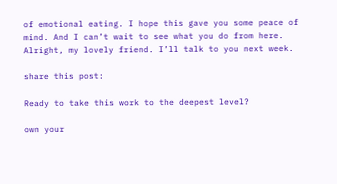of emotional eating. I hope this gave you some peace of mind. And I can’t wait to see what you do from here. Alright, my lovely friend. I’ll talk to you next week.

share this post:

Ready to take this work to the deepest level?

own your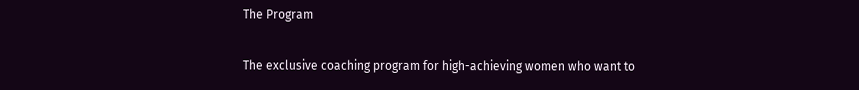The Program

The exclusive coaching program for high-achieving women who want to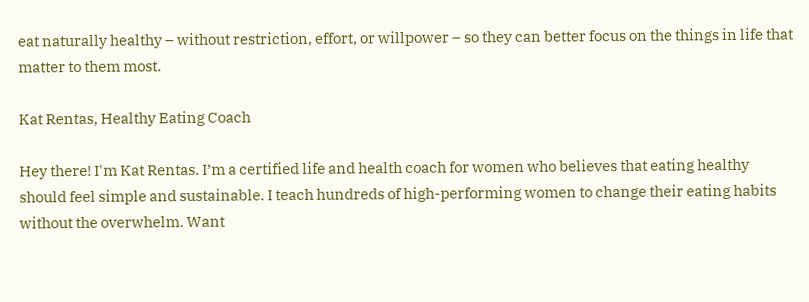eat naturally healthy – without restriction, effort, or willpower – so they can better focus on the things in life that matter to them most.

Kat Rentas, Healthy Eating Coach

Hey there! I'm Kat Rentas. I’m a certified life and health coach for women who believes that eating healthy should feel simple and sustainable. I teach hundreds of high-performing women to change their eating habits without the overwhelm. Want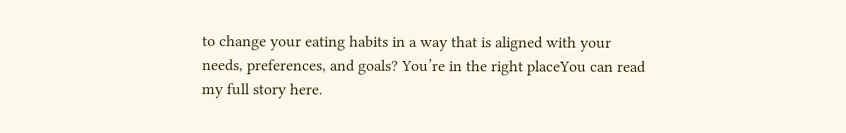to change your eating habits in a way that is aligned with your needs, preferences, and goals? You’re in the right placeYou can read my full story here.